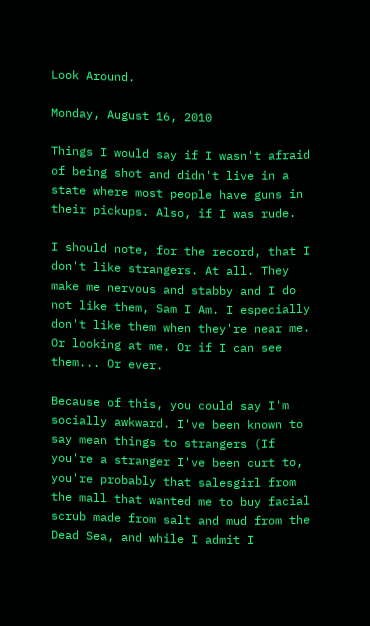Look Around.

Monday, August 16, 2010

Things I would say if I wasn't afraid of being shot and didn't live in a state where most people have guns in their pickups. Also, if I was rude.

I should note, for the record, that I don't like strangers. At all. They make me nervous and stabby and I do not like them, Sam I Am. I especially don't like them when they're near me. Or looking at me. Or if I can see them... Or ever.

Because of this, you could say I'm socially awkward. I've been known to say mean things to strangers (If you're a stranger I've been curt to, you're probably that salesgirl from the mall that wanted me to buy facial scrub made from salt and mud from the Dead Sea, and while I admit I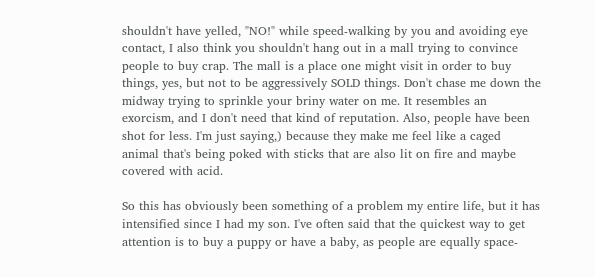shouldn't have yelled, "NO!" while speed-walking by you and avoiding eye contact, I also think you shouldn't hang out in a mall trying to convince people to buy crap. The mall is a place one might visit in order to buy things, yes, but not to be aggressively SOLD things. Don't chase me down the midway trying to sprinkle your briny water on me. It resembles an exorcism, and I don't need that kind of reputation. Also, people have been shot for less. I'm just saying,) because they make me feel like a caged animal that's being poked with sticks that are also lit on fire and maybe covered with acid.

So this has obviously been something of a problem my entire life, but it has intensified since I had my son. I've often said that the quickest way to get attention is to buy a puppy or have a baby, as people are equally space-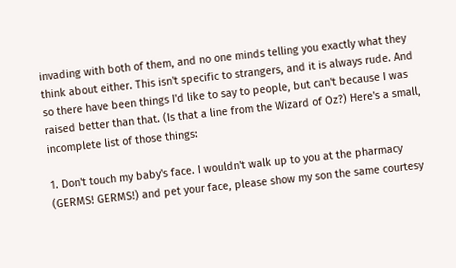invading with both of them, and no one minds telling you exactly what they think about either. This isn't specific to strangers, and it is always rude. And so there have been things I'd like to say to people, but can't because I was raised better than that. (Is that a line from the Wizard of Oz?) Here's a small, incomplete list of those things:

1. Don't touch my baby's face. I wouldn't walk up to you at the pharmacy (GERMS! GERMS!) and pet your face, please show my son the same courtesy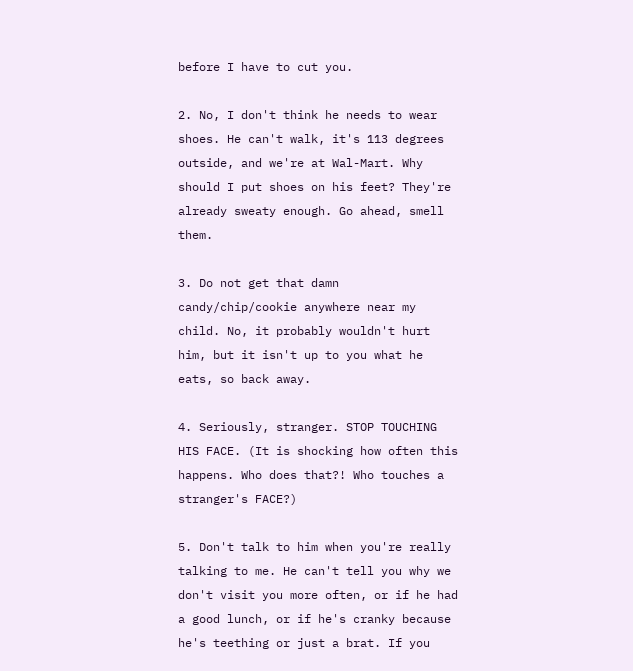before I have to cut you.

2. No, I don't think he needs to wear shoes. He can't walk, it's 113 degrees outside, and we're at Wal-Mart. Why should I put shoes on his feet? They're already sweaty enough. Go ahead, smell them.

3. Do not get that damn candy/chip/cookie anywhere near my child. No, it probably wouldn't hurt him, but it isn't up to you what he eats, so back away.

4. Seriously, stranger. STOP TOUCHING HIS FACE. (It is shocking how often this happens. Who does that?! Who touches a stranger's FACE?)

5. Don't talk to him when you're really talking to me. He can't tell you why we don't visit you more often, or if he had a good lunch, or if he's cranky because he's teething or just a brat. If you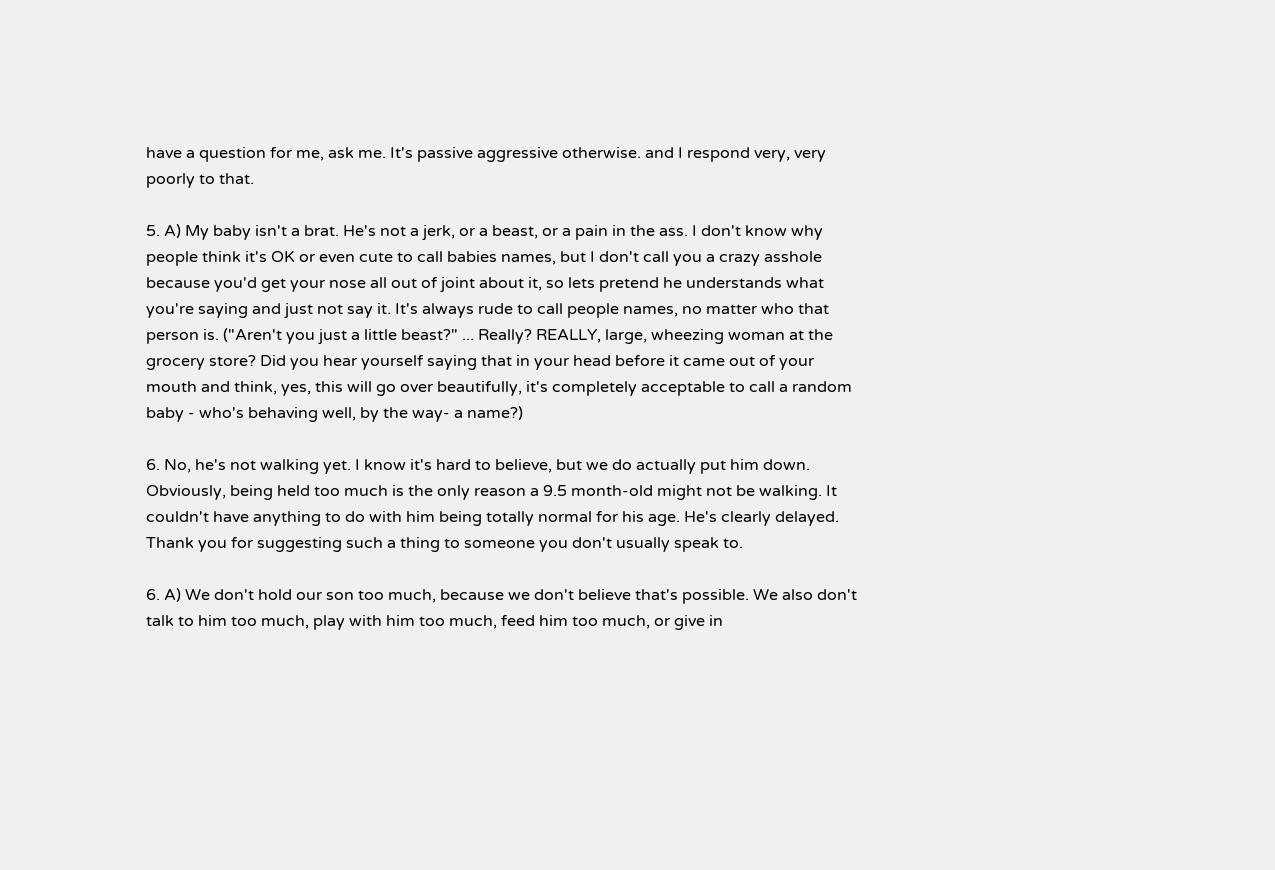have a question for me, ask me. It's passive aggressive otherwise. and I respond very, very poorly to that.

5. A) My baby isn't a brat. He's not a jerk, or a beast, or a pain in the ass. I don't know why people think it's OK or even cute to call babies names, but I don't call you a crazy asshole because you'd get your nose all out of joint about it, so lets pretend he understands what you're saying and just not say it. It's always rude to call people names, no matter who that person is. ("Aren't you just a little beast?" ... Really? REALLY, large, wheezing woman at the grocery store? Did you hear yourself saying that in your head before it came out of your mouth and think, yes, this will go over beautifully, it's completely acceptable to call a random baby - who's behaving well, by the way- a name?)

6. No, he's not walking yet. I know it's hard to believe, but we do actually put him down. Obviously, being held too much is the only reason a 9.5 month-old might not be walking. It couldn't have anything to do with him being totally normal for his age. He's clearly delayed. Thank you for suggesting such a thing to someone you don't usually speak to.

6. A) We don't hold our son too much, because we don't believe that's possible. We also don't talk to him too much, play with him too much, feed him too much, or give in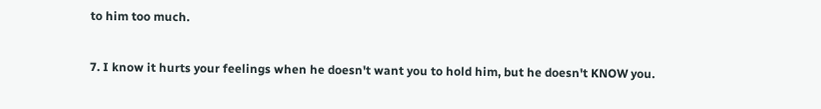to him too much.

7. I know it hurts your feelings when he doesn't want you to hold him, but he doesn't KNOW you.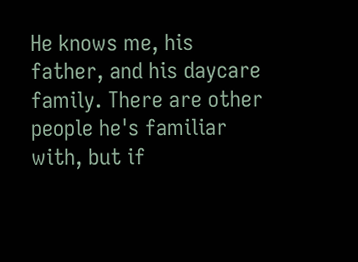He knows me, his father, and his daycare family. There are other people he's familiar with, but if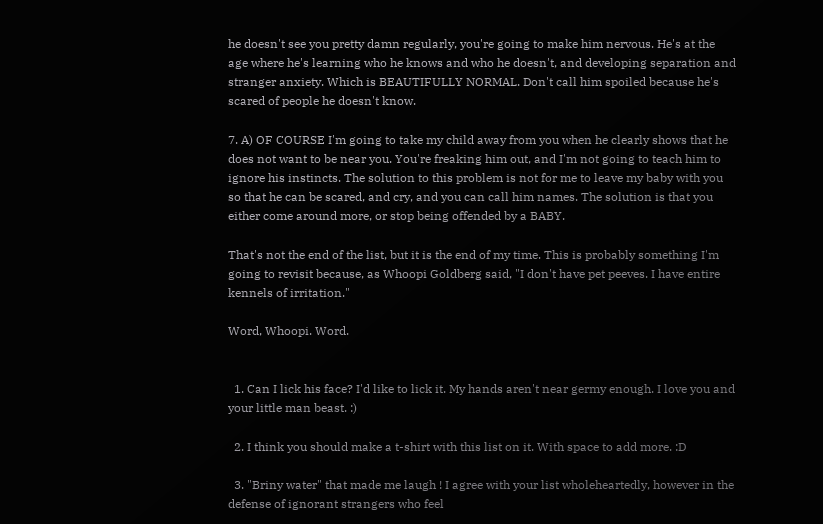he doesn't see you pretty damn regularly, you're going to make him nervous. He's at the age where he's learning who he knows and who he doesn't, and developing separation and stranger anxiety. Which is BEAUTIFULLY NORMAL. Don't call him spoiled because he's scared of people he doesn't know.

7. A) OF COURSE I'm going to take my child away from you when he clearly shows that he does not want to be near you. You're freaking him out, and I'm not going to teach him to ignore his instincts. The solution to this problem is not for me to leave my baby with you so that he can be scared, and cry, and you can call him names. The solution is that you either come around more, or stop being offended by a BABY.

That's not the end of the list, but it is the end of my time. This is probably something I'm going to revisit because, as Whoopi Goldberg said, "I don't have pet peeves. I have entire kennels of irritation."

Word, Whoopi. Word.


  1. Can I lick his face? I'd like to lick it. My hands aren't near germy enough. I love you and your little man beast. :)

  2. I think you should make a t-shirt with this list on it. With space to add more. :D

  3. "Briny water" that made me laugh ! I agree with your list wholeheartedly, however in the defense of ignorant strangers who feel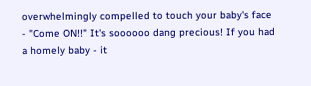overwhelmingly compelled to touch your baby's face - "Come ON!!" It's soooooo dang precious! If you had a homely baby - it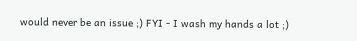would never be an issue ;) FYI - I wash my hands a lot ;)